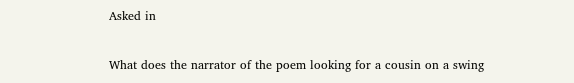Asked in

What does the narrator of the poem looking for a cousin on a swing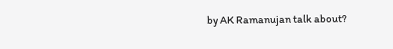by AK Ramanujan talk about?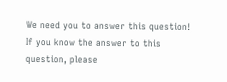We need you to answer this question!
If you know the answer to this question, please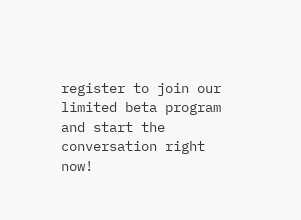register to join our limited beta program and start the conversation right now!